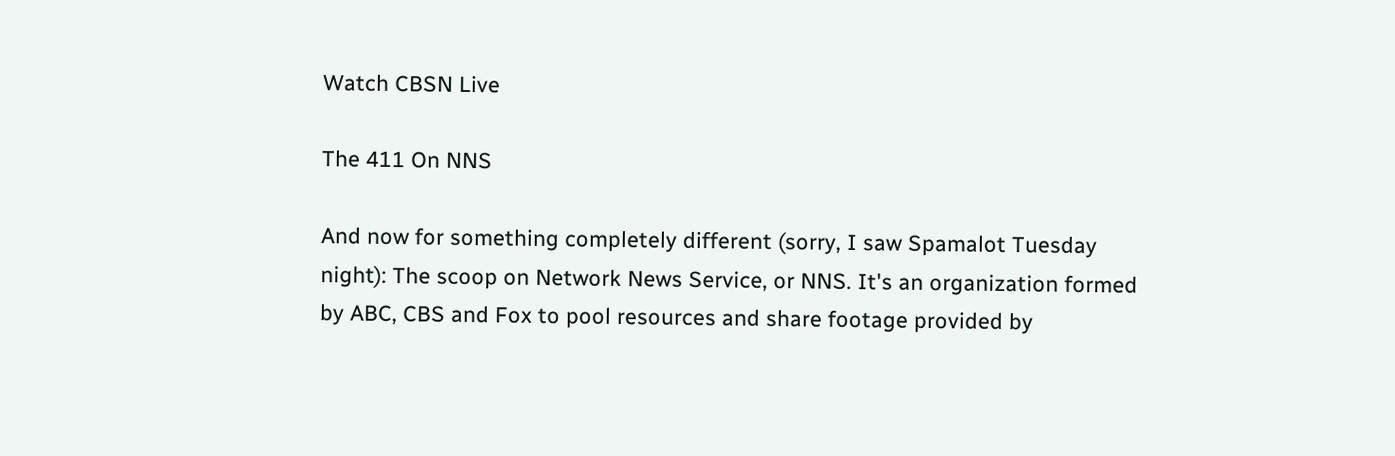Watch CBSN Live

The 411 On NNS

And now for something completely different (sorry, I saw Spamalot Tuesday night): The scoop on Network News Service, or NNS. It's an organization formed by ABC, CBS and Fox to pool resources and share footage provided by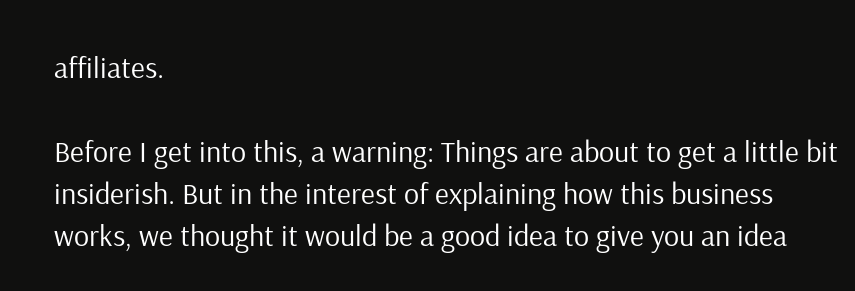affiliates.

Before I get into this, a warning: Things are about to get a little bit insiderish. But in the interest of explaining how this business works, we thought it would be a good idea to give you an idea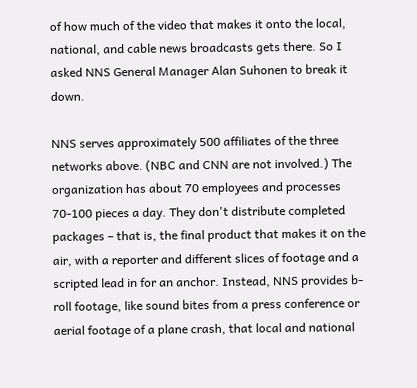of how much of the video that makes it onto the local, national, and cable news broadcasts gets there. So I asked NNS General Manager Alan Suhonen to break it down.

NNS serves approximately 500 affiliates of the three networks above. (NBC and CNN are not involved.) The organization has about 70 employees and processes 70-100 pieces a day. They don't distribute completed packages – that is, the final product that makes it on the air, with a reporter and different slices of footage and a scripted lead in for an anchor. Instead, NNS provides b-roll footage, like sound bites from a press conference or aerial footage of a plane crash, that local and national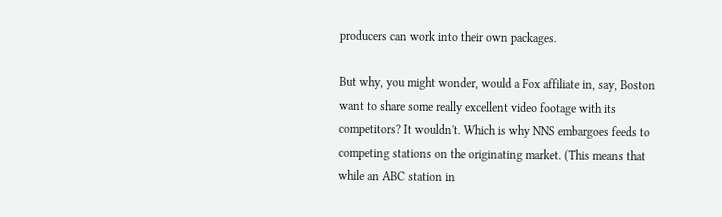producers can work into their own packages.

But why, you might wonder, would a Fox affiliate in, say, Boston want to share some really excellent video footage with its competitors? It wouldn't. Which is why NNS embargoes feeds to competing stations on the originating market. (This means that while an ABC station in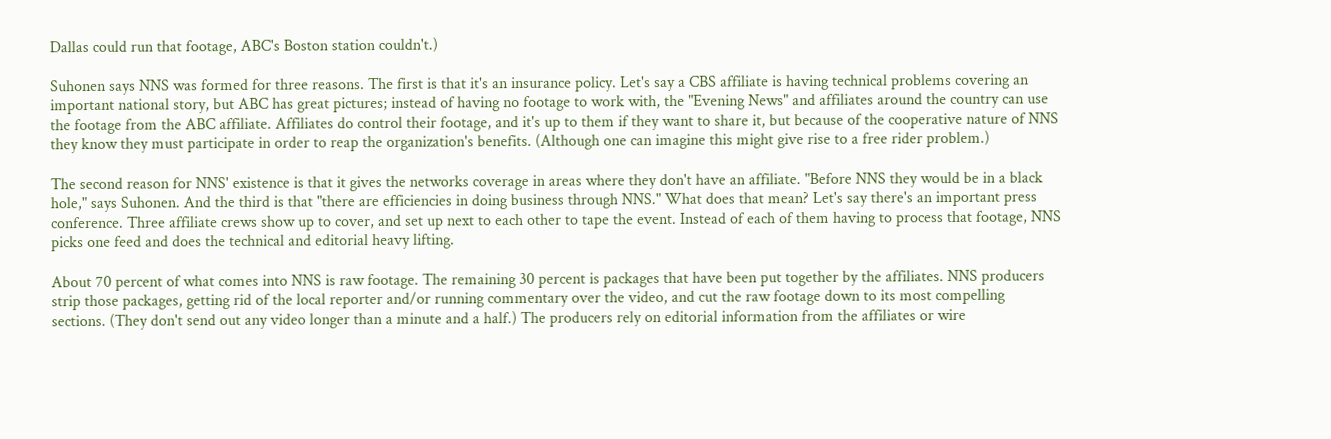Dallas could run that footage, ABC's Boston station couldn't.)

Suhonen says NNS was formed for three reasons. The first is that it's an insurance policy. Let's say a CBS affiliate is having technical problems covering an important national story, but ABC has great pictures; instead of having no footage to work with, the "Evening News" and affiliates around the country can use the footage from the ABC affiliate. Affiliates do control their footage, and it's up to them if they want to share it, but because of the cooperative nature of NNS they know they must participate in order to reap the organization's benefits. (Although one can imagine this might give rise to a free rider problem.)

The second reason for NNS' existence is that it gives the networks coverage in areas where they don't have an affiliate. "Before NNS they would be in a black hole," says Suhonen. And the third is that "there are efficiencies in doing business through NNS." What does that mean? Let's say there's an important press conference. Three affiliate crews show up to cover, and set up next to each other to tape the event. Instead of each of them having to process that footage, NNS picks one feed and does the technical and editorial heavy lifting.

About 70 percent of what comes into NNS is raw footage. The remaining 30 percent is packages that have been put together by the affiliates. NNS producers strip those packages, getting rid of the local reporter and/or running commentary over the video, and cut the raw footage down to its most compelling sections. (They don't send out any video longer than a minute and a half.) The producers rely on editorial information from the affiliates or wire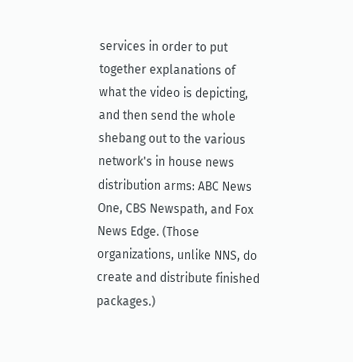services in order to put together explanations of what the video is depicting, and then send the whole shebang out to the various network's in house news distribution arms: ABC News One, CBS Newspath, and Fox News Edge. (Those organizations, unlike NNS, do create and distribute finished packages.)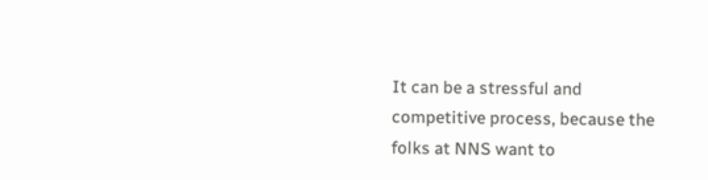It can be a stressful and competitive process, because the folks at NNS want to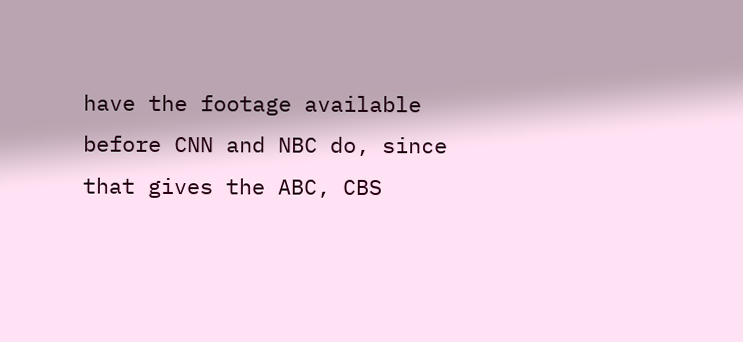have the footage available before CNN and NBC do, since that gives the ABC, CBS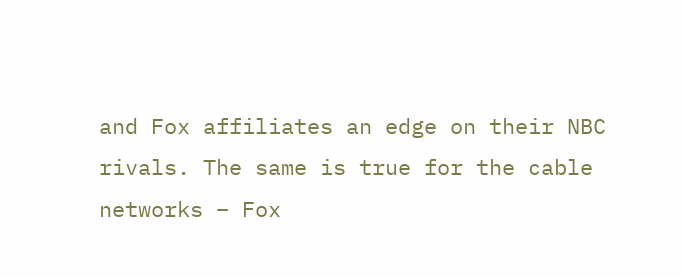and Fox affiliates an edge on their NBC rivals. The same is true for the cable networks – Fox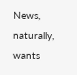News, naturally, wants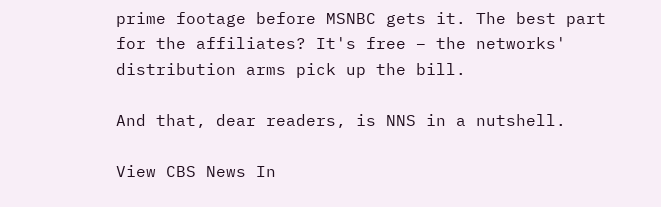prime footage before MSNBC gets it. The best part for the affiliates? It's free – the networks' distribution arms pick up the bill.

And that, dear readers, is NNS in a nutshell.

View CBS News In